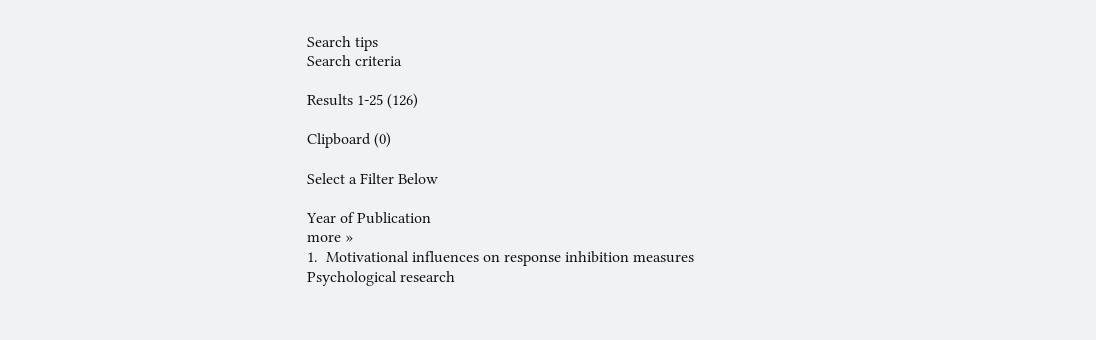Search tips
Search criteria

Results 1-25 (126)

Clipboard (0)

Select a Filter Below

Year of Publication
more »
1.  Motivational influences on response inhibition measures
Psychological research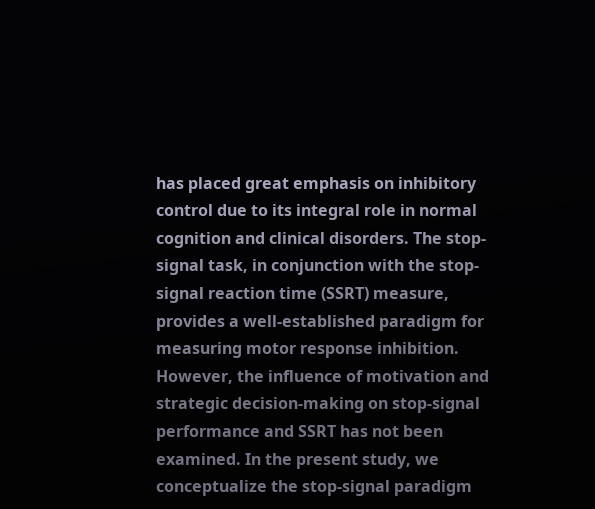has placed great emphasis on inhibitory control due to its integral role in normal cognition and clinical disorders. The stop-signal task, in conjunction with the stop-signal reaction time (SSRT) measure, provides a well-established paradigm for measuring motor response inhibition. However, the influence of motivation and strategic decision-making on stop-signal performance and SSRT has not been examined. In the present study, we conceptualize the stop-signal paradigm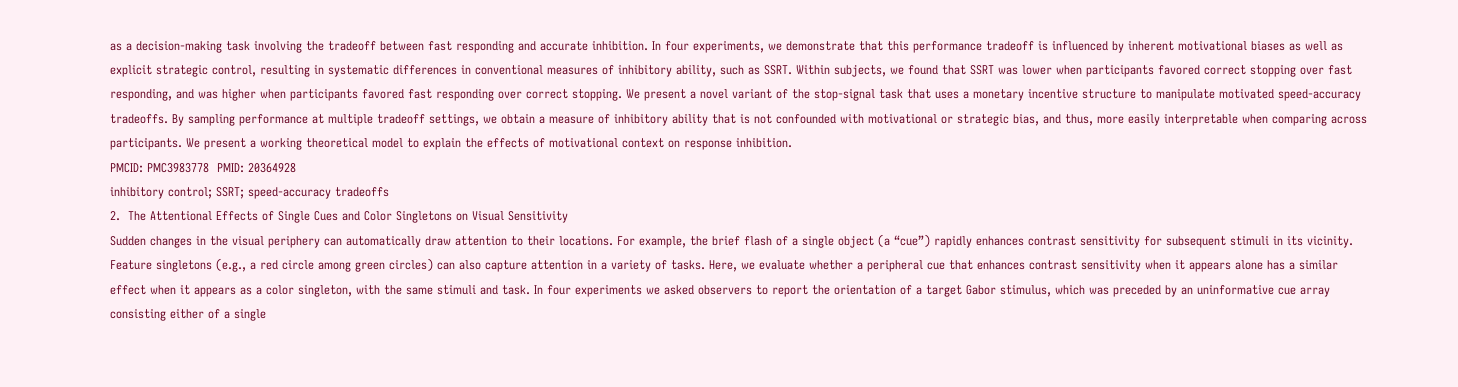as a decision-making task involving the tradeoff between fast responding and accurate inhibition. In four experiments, we demonstrate that this performance tradeoff is influenced by inherent motivational biases as well as explicit strategic control, resulting in systematic differences in conventional measures of inhibitory ability, such as SSRT. Within subjects, we found that SSRT was lower when participants favored correct stopping over fast responding, and was higher when participants favored fast responding over correct stopping. We present a novel variant of the stop-signal task that uses a monetary incentive structure to manipulate motivated speed-accuracy tradeoffs. By sampling performance at multiple tradeoff settings, we obtain a measure of inhibitory ability that is not confounded with motivational or strategic bias, and thus, more easily interpretable when comparing across participants. We present a working theoretical model to explain the effects of motivational context on response inhibition.
PMCID: PMC3983778  PMID: 20364928
inhibitory control; SSRT; speed-accuracy tradeoffs
2.  The Attentional Effects of Single Cues and Color Singletons on Visual Sensitivity
Sudden changes in the visual periphery can automatically draw attention to their locations. For example, the brief flash of a single object (a “cue”) rapidly enhances contrast sensitivity for subsequent stimuli in its vicinity. Feature singletons (e.g., a red circle among green circles) can also capture attention in a variety of tasks. Here, we evaluate whether a peripheral cue that enhances contrast sensitivity when it appears alone has a similar effect when it appears as a color singleton, with the same stimuli and task. In four experiments we asked observers to report the orientation of a target Gabor stimulus, which was preceded by an uninformative cue array consisting either of a single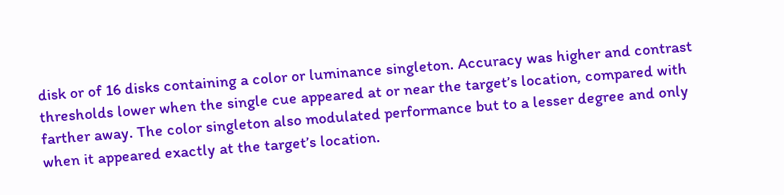disk or of 16 disks containing a color or luminance singleton. Accuracy was higher and contrast thresholds lower when the single cue appeared at or near the target’s location, compared with farther away. The color singleton also modulated performance but to a lesser degree and only when it appeared exactly at the target’s location.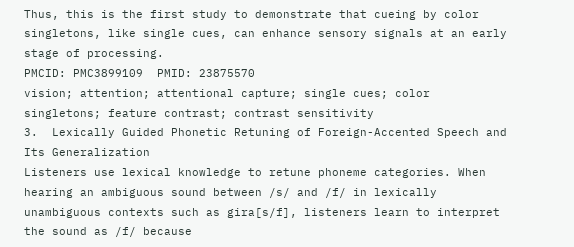Thus, this is the first study to demonstrate that cueing by color singletons, like single cues, can enhance sensory signals at an early stage of processing.
PMCID: PMC3899109  PMID: 23875570
vision; attention; attentional capture; single cues; color singletons; feature contrast; contrast sensitivity
3.  Lexically Guided Phonetic Retuning of Foreign-Accented Speech and Its Generalization
Listeners use lexical knowledge to retune phoneme categories. When hearing an ambiguous sound between /s/ and /f/ in lexically unambiguous contexts such as gira[s/f], listeners learn to interpret the sound as /f/ because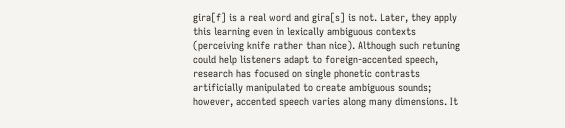gira[f] is a real word and gira[s] is not. Later, they apply this learning even in lexically ambiguous contexts (perceiving knife rather than nice). Although such retuning could help listeners adapt to foreign-accented speech, research has focused on single phonetic contrasts artificially manipulated to create ambiguous sounds; however, accented speech varies along many dimensions. It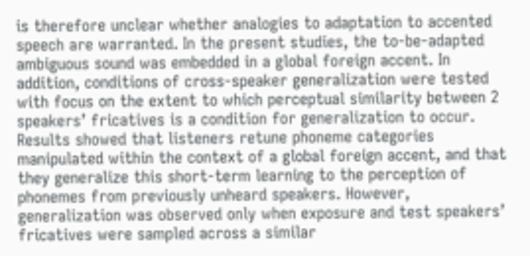is therefore unclear whether analogies to adaptation to accented speech are warranted. In the present studies, the to-be-adapted ambiguous sound was embedded in a global foreign accent. In addition, conditions of cross-speaker generalization were tested with focus on the extent to which perceptual similarity between 2 speakers’ fricatives is a condition for generalization to occur. Results showed that listeners retune phoneme categories manipulated within the context of a global foreign accent, and that they generalize this short-term learning to the perception of phonemes from previously unheard speakers. However, generalization was observed only when exposure and test speakers’ fricatives were sampled across a similar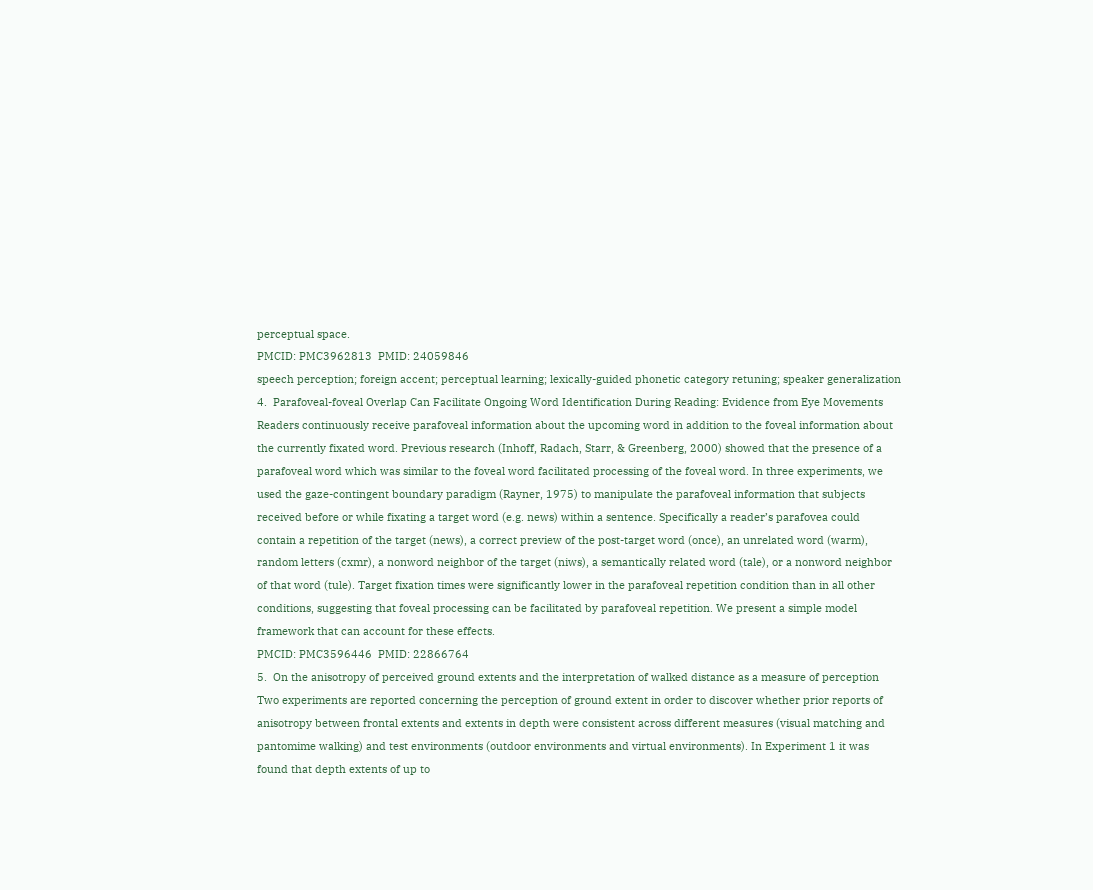perceptual space.
PMCID: PMC3962813  PMID: 24059846
speech perception; foreign accent; perceptual learning; lexically-guided phonetic category retuning; speaker generalization
4.  Parafoveal-foveal Overlap Can Facilitate Ongoing Word Identification During Reading: Evidence from Eye Movements
Readers continuously receive parafoveal information about the upcoming word in addition to the foveal information about the currently fixated word. Previous research (Inhoff, Radach, Starr, & Greenberg, 2000) showed that the presence of a parafoveal word which was similar to the foveal word facilitated processing of the foveal word. In three experiments, we used the gaze-contingent boundary paradigm (Rayner, 1975) to manipulate the parafoveal information that subjects received before or while fixating a target word (e.g. news) within a sentence. Specifically a reader’s parafovea could contain a repetition of the target (news), a correct preview of the post-target word (once), an unrelated word (warm), random letters (cxmr), a nonword neighbor of the target (niws), a semantically related word (tale), or a nonword neighbor of that word (tule). Target fixation times were significantly lower in the parafoveal repetition condition than in all other conditions, suggesting that foveal processing can be facilitated by parafoveal repetition. We present a simple model framework that can account for these effects.
PMCID: PMC3596446  PMID: 22866764
5.  On the anisotropy of perceived ground extents and the interpretation of walked distance as a measure of perception
Two experiments are reported concerning the perception of ground extent in order to discover whether prior reports of anisotropy between frontal extents and extents in depth were consistent across different measures (visual matching and pantomime walking) and test environments (outdoor environments and virtual environments). In Experiment 1 it was found that depth extents of up to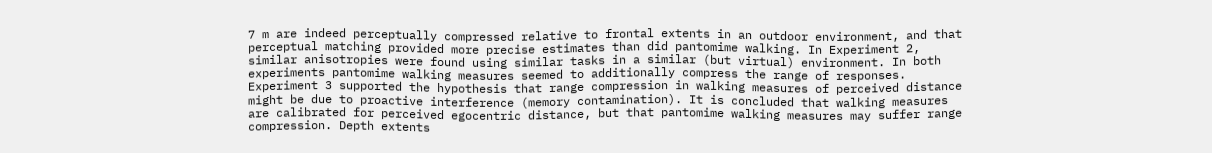7 m are indeed perceptually compressed relative to frontal extents in an outdoor environment, and that perceptual matching provided more precise estimates than did pantomime walking. In Experiment 2, similar anisotropies were found using similar tasks in a similar (but virtual) environment. In both experiments pantomime walking measures seemed to additionally compress the range of responses. Experiment 3 supported the hypothesis that range compression in walking measures of perceived distance might be due to proactive interference (memory contamination). It is concluded that walking measures are calibrated for perceived egocentric distance, but that pantomime walking measures may suffer range compression. Depth extents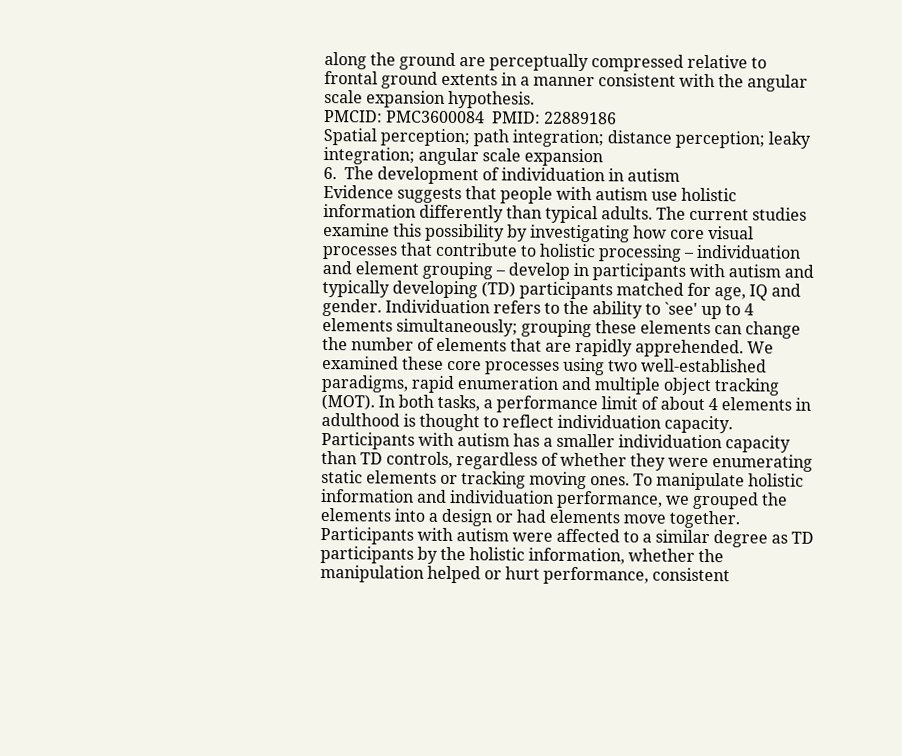along the ground are perceptually compressed relative to frontal ground extents in a manner consistent with the angular scale expansion hypothesis.
PMCID: PMC3600084  PMID: 22889186
Spatial perception; path integration; distance perception; leaky integration; angular scale expansion
6.  The development of individuation in autism
Evidence suggests that people with autism use holistic information differently than typical adults. The current studies examine this possibility by investigating how core visual processes that contribute to holistic processing – individuation and element grouping – develop in participants with autism and typically developing (TD) participants matched for age, IQ and gender. Individuation refers to the ability to `see' up to 4 elements simultaneously; grouping these elements can change the number of elements that are rapidly apprehended. We examined these core processes using two well-established paradigms, rapid enumeration and multiple object tracking (MOT). In both tasks, a performance limit of about 4 elements in adulthood is thought to reflect individuation capacity. Participants with autism has a smaller individuation capacity than TD controls, regardless of whether they were enumerating static elements or tracking moving ones. To manipulate holistic information and individuation performance, we grouped the elements into a design or had elements move together. Participants with autism were affected to a similar degree as TD participants by the holistic information, whether the manipulation helped or hurt performance, consistent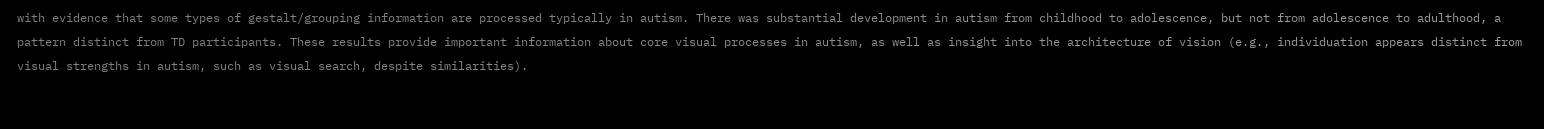with evidence that some types of gestalt/grouping information are processed typically in autism. There was substantial development in autism from childhood to adolescence, but not from adolescence to adulthood, a pattern distinct from TD participants. These results provide important information about core visual processes in autism, as well as insight into the architecture of vision (e.g., individuation appears distinct from visual strengths in autism, such as visual search, despite similarities).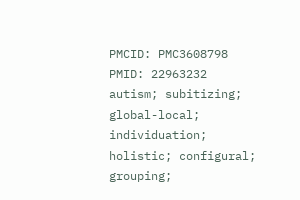PMCID: PMC3608798  PMID: 22963232
autism; subitizing; global-local; individuation; holistic; configural; grouping;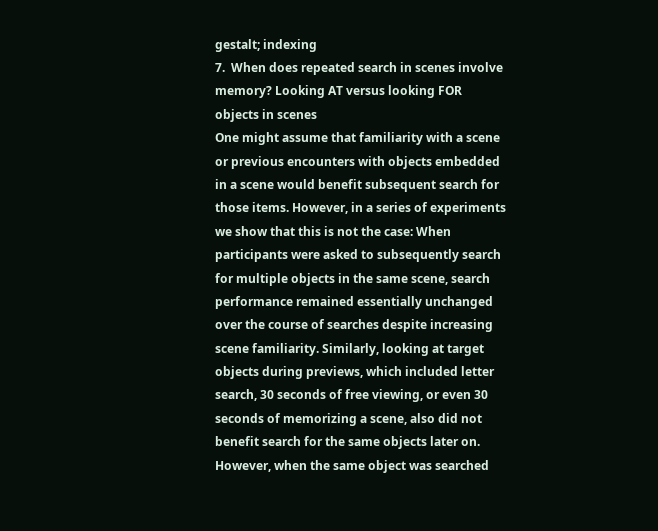gestalt; indexing
7.  When does repeated search in scenes involve memory? Looking AT versus looking FOR objects in scenes
One might assume that familiarity with a scene or previous encounters with objects embedded in a scene would benefit subsequent search for those items. However, in a series of experiments we show that this is not the case: When participants were asked to subsequently search for multiple objects in the same scene, search performance remained essentially unchanged over the course of searches despite increasing scene familiarity. Similarly, looking at target objects during previews, which included letter search, 30 seconds of free viewing, or even 30 seconds of memorizing a scene, also did not benefit search for the same objects later on. However, when the same object was searched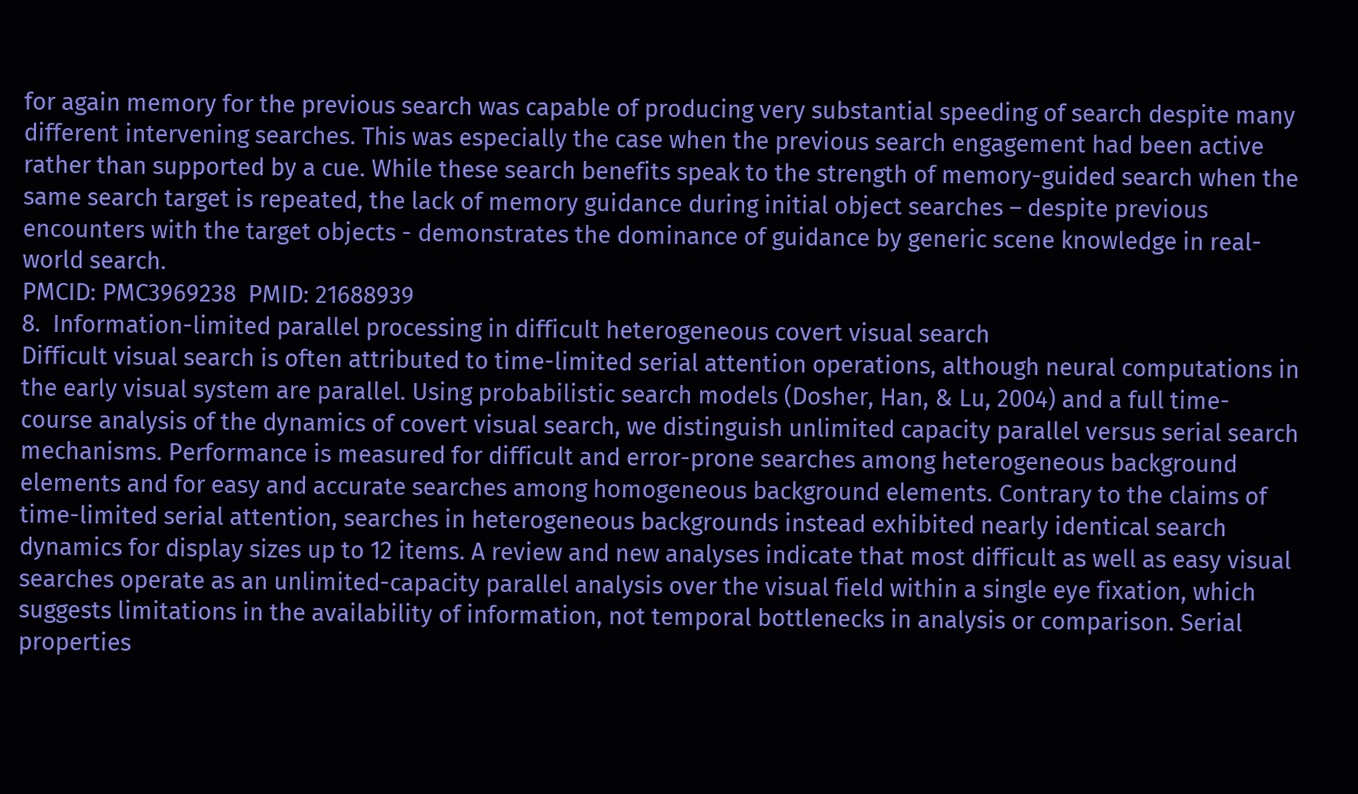for again memory for the previous search was capable of producing very substantial speeding of search despite many different intervening searches. This was especially the case when the previous search engagement had been active rather than supported by a cue. While these search benefits speak to the strength of memory-guided search when the same search target is repeated, the lack of memory guidance during initial object searches – despite previous encounters with the target objects - demonstrates the dominance of guidance by generic scene knowledge in real-world search.
PMCID: PMC3969238  PMID: 21688939
8.  Information-limited parallel processing in difficult heterogeneous covert visual search
Difficult visual search is often attributed to time-limited serial attention operations, although neural computations in the early visual system are parallel. Using probabilistic search models (Dosher, Han, & Lu, 2004) and a full time-course analysis of the dynamics of covert visual search, we distinguish unlimited capacity parallel versus serial search mechanisms. Performance is measured for difficult and error-prone searches among heterogeneous background elements and for easy and accurate searches among homogeneous background elements. Contrary to the claims of time-limited serial attention, searches in heterogeneous backgrounds instead exhibited nearly identical search dynamics for display sizes up to 12 items. A review and new analyses indicate that most difficult as well as easy visual searches operate as an unlimited-capacity parallel analysis over the visual field within a single eye fixation, which suggests limitations in the availability of information, not temporal bottlenecks in analysis or comparison. Serial properties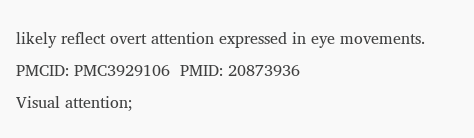likely reflect overt attention expressed in eye movements.
PMCID: PMC3929106  PMID: 20873936
Visual attention;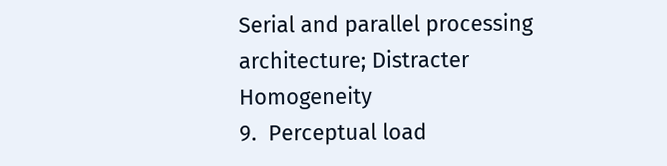Serial and parallel processing architecture; Distracter Homogeneity
9.  Perceptual load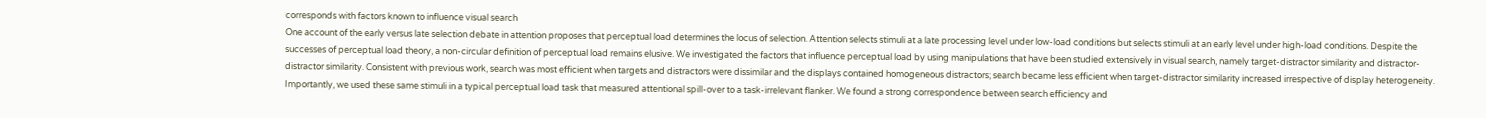corresponds with factors known to influence visual search
One account of the early versus late selection debate in attention proposes that perceptual load determines the locus of selection. Attention selects stimuli at a late processing level under low-load conditions but selects stimuli at an early level under high-load conditions. Despite the successes of perceptual load theory, a non-circular definition of perceptual load remains elusive. We investigated the factors that influence perceptual load by using manipulations that have been studied extensively in visual search, namely target-distractor similarity and distractor-distractor similarity. Consistent with previous work, search was most efficient when targets and distractors were dissimilar and the displays contained homogeneous distractors; search became less efficient when target-distractor similarity increased irrespective of display heterogeneity. Importantly, we used these same stimuli in a typical perceptual load task that measured attentional spill-over to a task-irrelevant flanker. We found a strong correspondence between search efficiency and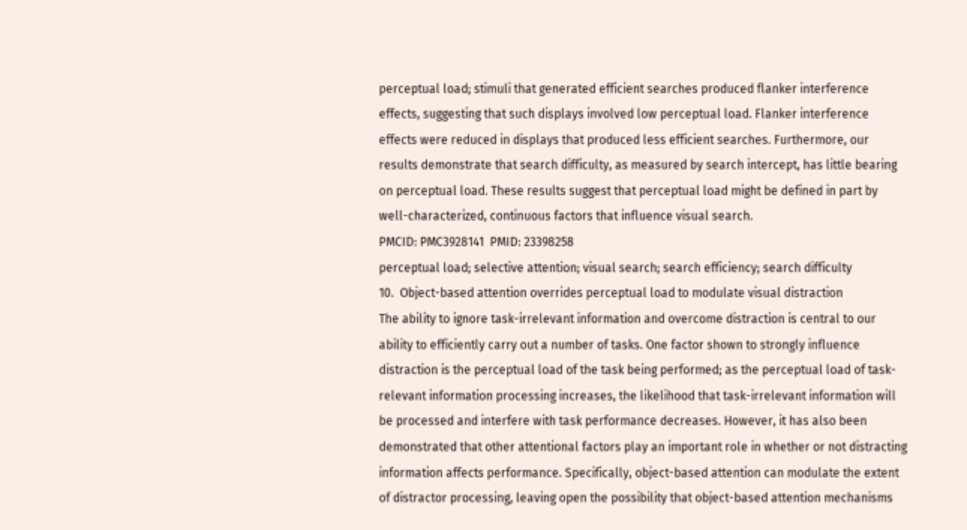perceptual load; stimuli that generated efficient searches produced flanker interference effects, suggesting that such displays involved low perceptual load. Flanker interference effects were reduced in displays that produced less efficient searches. Furthermore, our results demonstrate that search difficulty, as measured by search intercept, has little bearing on perceptual load. These results suggest that perceptual load might be defined in part by well-characterized, continuous factors that influence visual search.
PMCID: PMC3928141  PMID: 23398258
perceptual load; selective attention; visual search; search efficiency; search difficulty
10.  Object-based attention overrides perceptual load to modulate visual distraction
The ability to ignore task-irrelevant information and overcome distraction is central to our ability to efficiently carry out a number of tasks. One factor shown to strongly influence distraction is the perceptual load of the task being performed; as the perceptual load of task-relevant information processing increases, the likelihood that task-irrelevant information will be processed and interfere with task performance decreases. However, it has also been demonstrated that other attentional factors play an important role in whether or not distracting information affects performance. Specifically, object-based attention can modulate the extent of distractor processing, leaving open the possibility that object-based attention mechanisms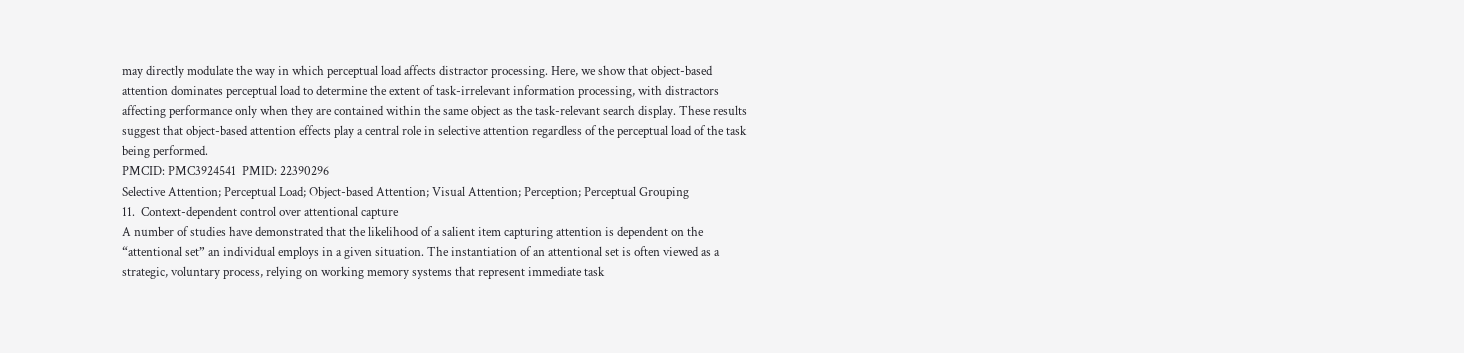may directly modulate the way in which perceptual load affects distractor processing. Here, we show that object-based attention dominates perceptual load to determine the extent of task-irrelevant information processing, with distractors affecting performance only when they are contained within the same object as the task-relevant search display. These results suggest that object-based attention effects play a central role in selective attention regardless of the perceptual load of the task being performed.
PMCID: PMC3924541  PMID: 22390296
Selective Attention; Perceptual Load; Object-based Attention; Visual Attention; Perception; Perceptual Grouping
11.  Context-dependent control over attentional capture
A number of studies have demonstrated that the likelihood of a salient item capturing attention is dependent on the “attentional set” an individual employs in a given situation. The instantiation of an attentional set is often viewed as a strategic, voluntary process, relying on working memory systems that represent immediate task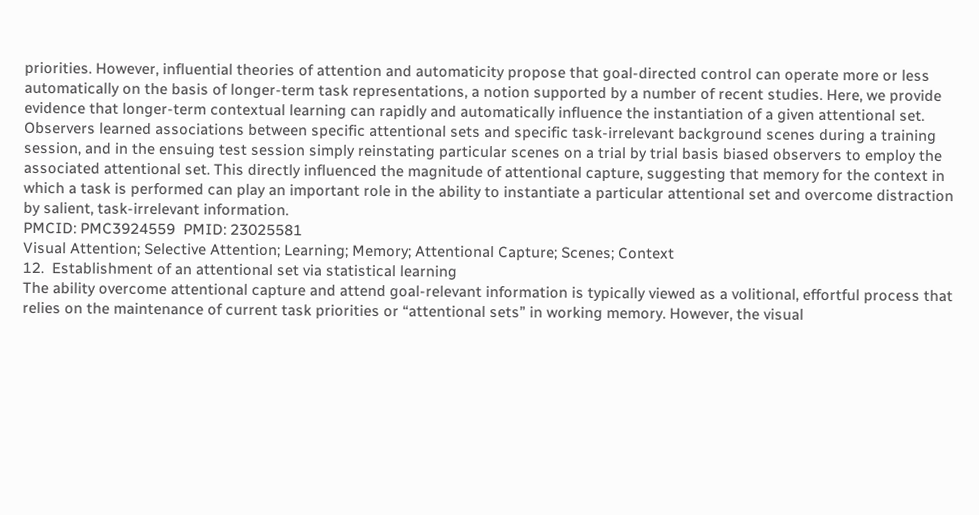priorities. However, influential theories of attention and automaticity propose that goal-directed control can operate more or less automatically on the basis of longer-term task representations, a notion supported by a number of recent studies. Here, we provide evidence that longer-term contextual learning can rapidly and automatically influence the instantiation of a given attentional set. Observers learned associations between specific attentional sets and specific task-irrelevant background scenes during a training session, and in the ensuing test session simply reinstating particular scenes on a trial by trial basis biased observers to employ the associated attentional set. This directly influenced the magnitude of attentional capture, suggesting that memory for the context in which a task is performed can play an important role in the ability to instantiate a particular attentional set and overcome distraction by salient, task-irrelevant information.
PMCID: PMC3924559  PMID: 23025581
Visual Attention; Selective Attention; Learning; Memory; Attentional Capture; Scenes; Context
12.  Establishment of an attentional set via statistical learning
The ability overcome attentional capture and attend goal-relevant information is typically viewed as a volitional, effortful process that relies on the maintenance of current task priorities or “attentional sets” in working memory. However, the visual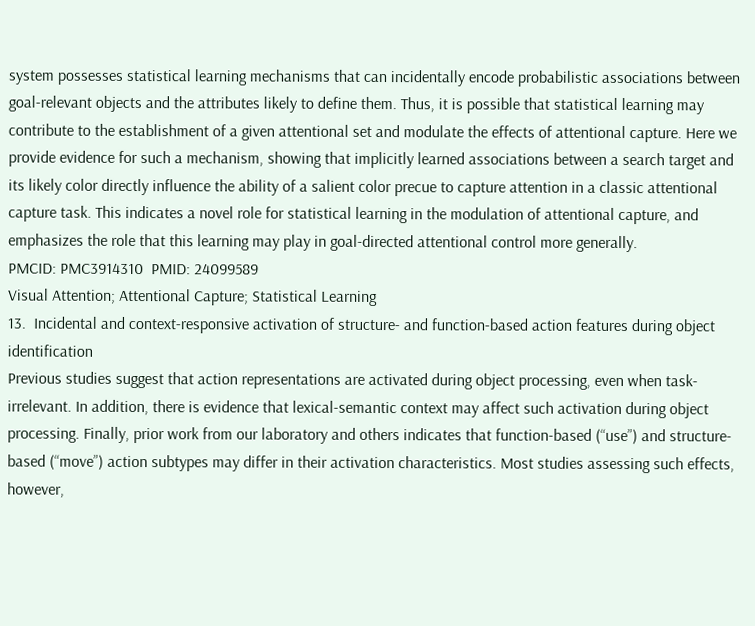system possesses statistical learning mechanisms that can incidentally encode probabilistic associations between goal-relevant objects and the attributes likely to define them. Thus, it is possible that statistical learning may contribute to the establishment of a given attentional set and modulate the effects of attentional capture. Here we provide evidence for such a mechanism, showing that implicitly learned associations between a search target and its likely color directly influence the ability of a salient color precue to capture attention in a classic attentional capture task. This indicates a novel role for statistical learning in the modulation of attentional capture, and emphasizes the role that this learning may play in goal-directed attentional control more generally.
PMCID: PMC3914310  PMID: 24099589
Visual Attention; Attentional Capture; Statistical Learning
13.  Incidental and context-responsive activation of structure- and function-based action features during object identification
Previous studies suggest that action representations are activated during object processing, even when task-irrelevant. In addition, there is evidence that lexical-semantic context may affect such activation during object processing. Finally, prior work from our laboratory and others indicates that function-based (“use”) and structure-based (“move”) action subtypes may differ in their activation characteristics. Most studies assessing such effects, however,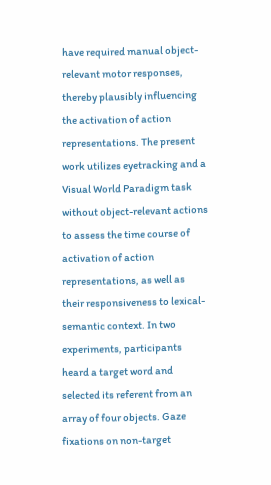have required manual object-relevant motor responses, thereby plausibly influencing the activation of action representations. The present work utilizes eyetracking and a Visual World Paradigm task without object-relevant actions to assess the time course of activation of action representations, as well as their responsiveness to lexical-semantic context. In two experiments, participants heard a target word and selected its referent from an array of four objects. Gaze fixations on non-target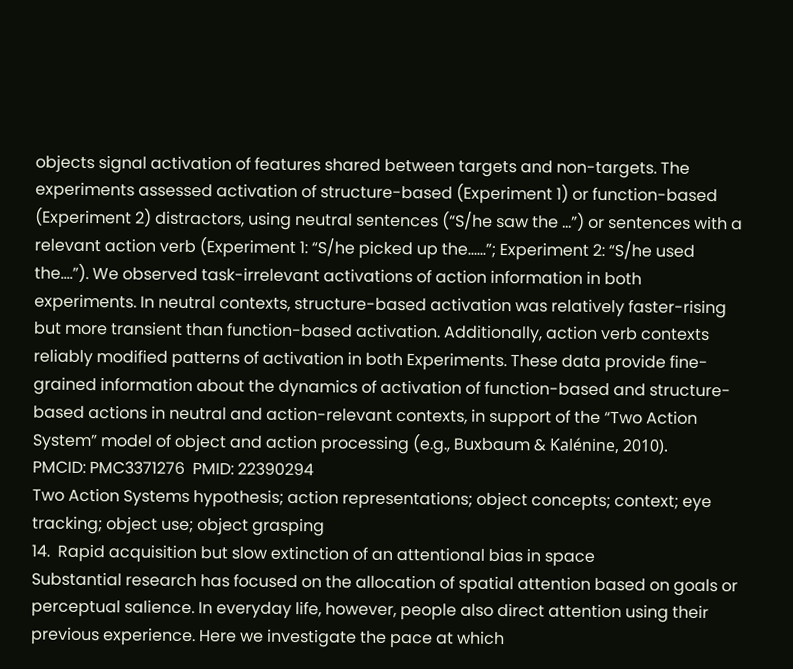objects signal activation of features shared between targets and non-targets. The experiments assessed activation of structure-based (Experiment 1) or function-based (Experiment 2) distractors, using neutral sentences (“S/he saw the …”) or sentences with a relevant action verb (Experiment 1: “S/he picked up the……”; Experiment 2: “S/he used the….”). We observed task-irrelevant activations of action information in both experiments. In neutral contexts, structure-based activation was relatively faster-rising but more transient than function-based activation. Additionally, action verb contexts reliably modified patterns of activation in both Experiments. These data provide fine-grained information about the dynamics of activation of function-based and structure-based actions in neutral and action-relevant contexts, in support of the “Two Action System” model of object and action processing (e.g., Buxbaum & Kalénine, 2010).
PMCID: PMC3371276  PMID: 22390294
Two Action Systems hypothesis; action representations; object concepts; context; eye tracking; object use; object grasping
14.  Rapid acquisition but slow extinction of an attentional bias in space
Substantial research has focused on the allocation of spatial attention based on goals or perceptual salience. In everyday life, however, people also direct attention using their previous experience. Here we investigate the pace at which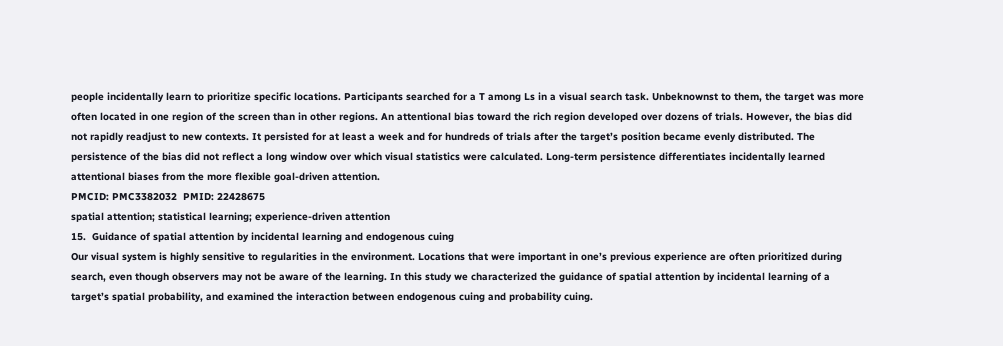people incidentally learn to prioritize specific locations. Participants searched for a T among Ls in a visual search task. Unbeknownst to them, the target was more often located in one region of the screen than in other regions. An attentional bias toward the rich region developed over dozens of trials. However, the bias did not rapidly readjust to new contexts. It persisted for at least a week and for hundreds of trials after the target’s position became evenly distributed. The persistence of the bias did not reflect a long window over which visual statistics were calculated. Long-term persistence differentiates incidentally learned attentional biases from the more flexible goal-driven attention.
PMCID: PMC3382032  PMID: 22428675
spatial attention; statistical learning; experience-driven attention
15.  Guidance of spatial attention by incidental learning and endogenous cuing
Our visual system is highly sensitive to regularities in the environment. Locations that were important in one’s previous experience are often prioritized during search, even though observers may not be aware of the learning. In this study we characterized the guidance of spatial attention by incidental learning of a target’s spatial probability, and examined the interaction between endogenous cuing and probability cuing.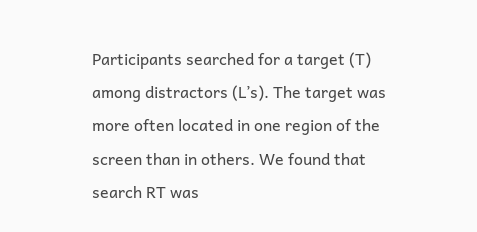Participants searched for a target (T) among distractors (L’s). The target was more often located in one region of the screen than in others. We found that search RT was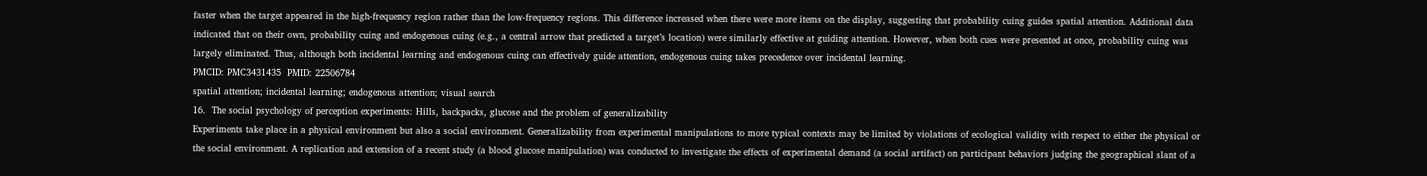faster when the target appeared in the high-frequency region rather than the low-frequency regions. This difference increased when there were more items on the display, suggesting that probability cuing guides spatial attention. Additional data indicated that on their own, probability cuing and endogenous cuing (e.g., a central arrow that predicted a target’s location) were similarly effective at guiding attention. However, when both cues were presented at once, probability cuing was largely eliminated. Thus, although both incidental learning and endogenous cuing can effectively guide attention, endogenous cuing takes precedence over incidental learning.
PMCID: PMC3431435  PMID: 22506784
spatial attention; incidental learning; endogenous attention; visual search
16.  The social psychology of perception experiments: Hills, backpacks, glucose and the problem of generalizability
Experiments take place in a physical environment but also a social environment. Generalizability from experimental manipulations to more typical contexts may be limited by violations of ecological validity with respect to either the physical or the social environment. A replication and extension of a recent study (a blood glucose manipulation) was conducted to investigate the effects of experimental demand (a social artifact) on participant behaviors judging the geographical slant of a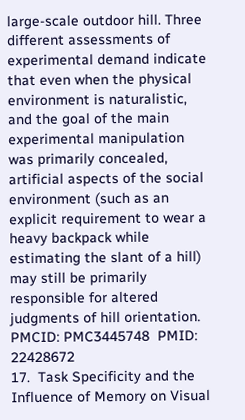large-scale outdoor hill. Three different assessments of experimental demand indicate that even when the physical environment is naturalistic, and the goal of the main experimental manipulation was primarily concealed, artificial aspects of the social environment (such as an explicit requirement to wear a heavy backpack while estimating the slant of a hill) may still be primarily responsible for altered judgments of hill orientation.
PMCID: PMC3445748  PMID: 22428672
17.  Task Specificity and the Influence of Memory on Visual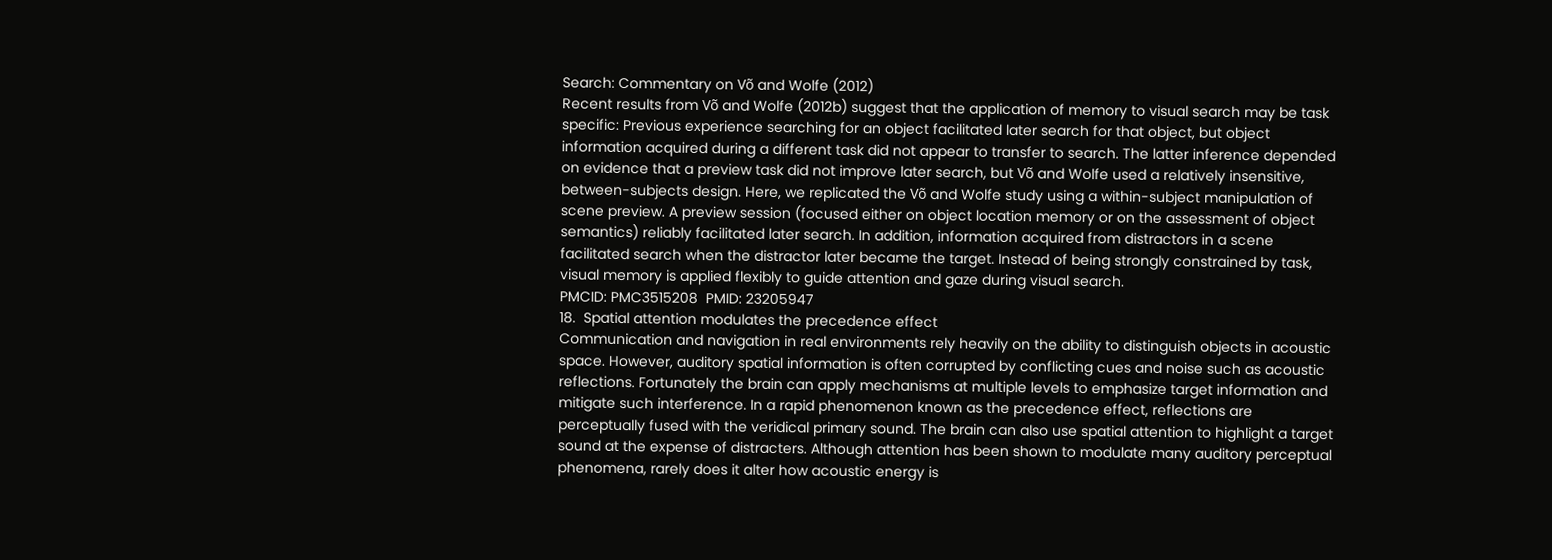Search: Commentary on Võ and Wolfe (2012)
Recent results from Võ and Wolfe (2012b) suggest that the application of memory to visual search may be task specific: Previous experience searching for an object facilitated later search for that object, but object information acquired during a different task did not appear to transfer to search. The latter inference depended on evidence that a preview task did not improve later search, but Võ and Wolfe used a relatively insensitive, between-subjects design. Here, we replicated the Võ and Wolfe study using a within-subject manipulation of scene preview. A preview session (focused either on object location memory or on the assessment of object semantics) reliably facilitated later search. In addition, information acquired from distractors in a scene facilitated search when the distractor later became the target. Instead of being strongly constrained by task, visual memory is applied flexibly to guide attention and gaze during visual search.
PMCID: PMC3515208  PMID: 23205947
18.  Spatial attention modulates the precedence effect
Communication and navigation in real environments rely heavily on the ability to distinguish objects in acoustic space. However, auditory spatial information is often corrupted by conflicting cues and noise such as acoustic reflections. Fortunately the brain can apply mechanisms at multiple levels to emphasize target information and mitigate such interference. In a rapid phenomenon known as the precedence effect, reflections are perceptually fused with the veridical primary sound. The brain can also use spatial attention to highlight a target sound at the expense of distracters. Although attention has been shown to modulate many auditory perceptual phenomena, rarely does it alter how acoustic energy is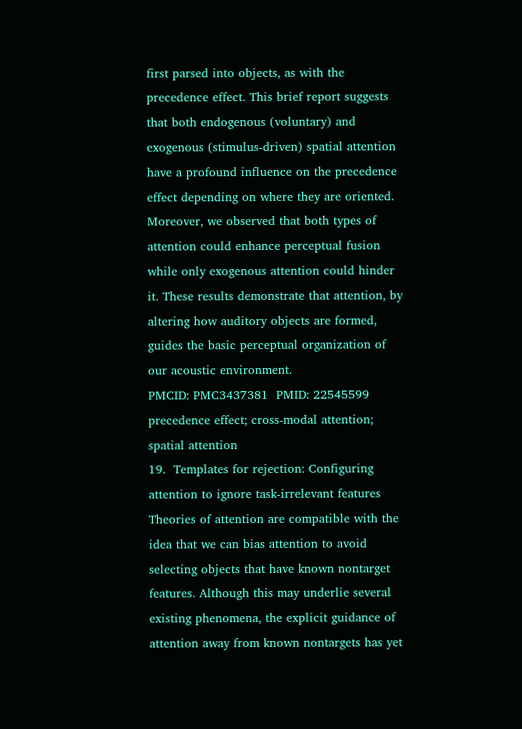first parsed into objects, as with the precedence effect. This brief report suggests that both endogenous (voluntary) and exogenous (stimulus-driven) spatial attention have a profound influence on the precedence effect depending on where they are oriented. Moreover, we observed that both types of attention could enhance perceptual fusion while only exogenous attention could hinder it. These results demonstrate that attention, by altering how auditory objects are formed, guides the basic perceptual organization of our acoustic environment.
PMCID: PMC3437381  PMID: 22545599
precedence effect; cross-modal attention; spatial attention
19.  Templates for rejection: Configuring attention to ignore task-irrelevant features
Theories of attention are compatible with the idea that we can bias attention to avoid selecting objects that have known nontarget features. Although this may underlie several existing phenomena, the explicit guidance of attention away from known nontargets has yet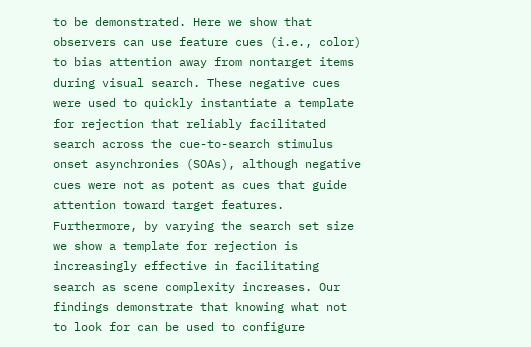to be demonstrated. Here we show that observers can use feature cues (i.e., color) to bias attention away from nontarget items during visual search. These negative cues were used to quickly instantiate a template for rejection that reliably facilitated search across the cue-to-search stimulus onset asynchronies (SOAs), although negative cues were not as potent as cues that guide attention toward target features. Furthermore, by varying the search set size we show a template for rejection is increasingly effective in facilitating search as scene complexity increases. Our findings demonstrate that knowing what not to look for can be used to configure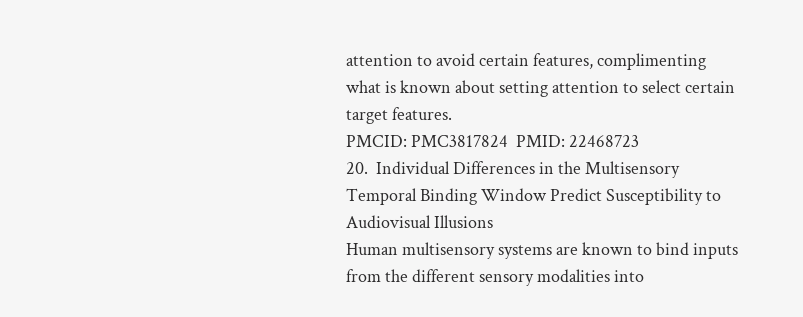attention to avoid certain features, complimenting what is known about setting attention to select certain target features.
PMCID: PMC3817824  PMID: 22468723
20.  Individual Differences in the Multisensory Temporal Binding Window Predict Susceptibility to Audiovisual Illusions
Human multisensory systems are known to bind inputs from the different sensory modalities into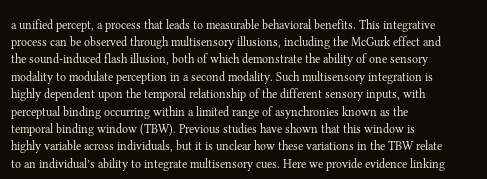a unified percept, a process that leads to measurable behavioral benefits. This integrative process can be observed through multisensory illusions, including the McGurk effect and the sound-induced flash illusion, both of which demonstrate the ability of one sensory modality to modulate perception in a second modality. Such multisensory integration is highly dependent upon the temporal relationship of the different sensory inputs, with perceptual binding occurring within a limited range of asynchronies known as the temporal binding window (TBW). Previous studies have shown that this window is highly variable across individuals, but it is unclear how these variations in the TBW relate to an individual’s ability to integrate multisensory cues. Here we provide evidence linking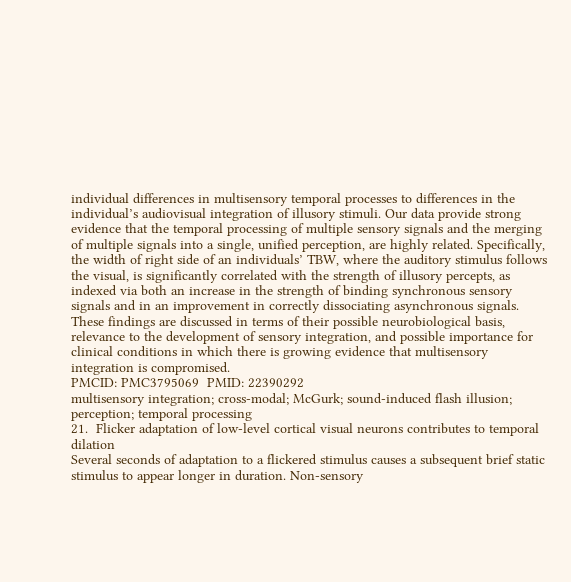individual differences in multisensory temporal processes to differences in the individual’s audiovisual integration of illusory stimuli. Our data provide strong evidence that the temporal processing of multiple sensory signals and the merging of multiple signals into a single, unified perception, are highly related. Specifically, the width of right side of an individuals’ TBW, where the auditory stimulus follows the visual, is significantly correlated with the strength of illusory percepts, as indexed via both an increase in the strength of binding synchronous sensory signals and in an improvement in correctly dissociating asynchronous signals. These findings are discussed in terms of their possible neurobiological basis, relevance to the development of sensory integration, and possible importance for clinical conditions in which there is growing evidence that multisensory integration is compromised.
PMCID: PMC3795069  PMID: 22390292
multisensory integration; cross-modal; McGurk; sound-induced flash illusion; perception; temporal processing
21.  Flicker adaptation of low-level cortical visual neurons contributes to temporal dilation
Several seconds of adaptation to a flickered stimulus causes a subsequent brief static stimulus to appear longer in duration. Non-sensory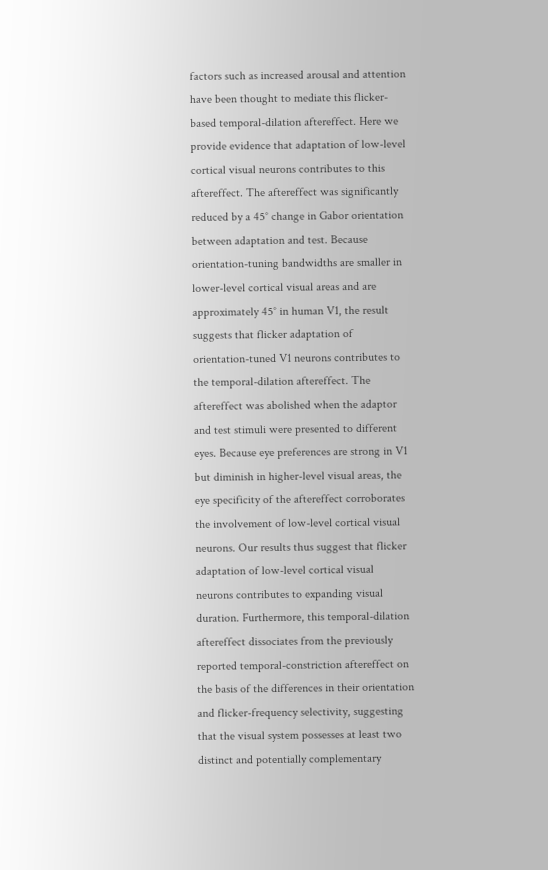factors such as increased arousal and attention have been thought to mediate this flicker-based temporal-dilation aftereffect. Here we provide evidence that adaptation of low-level cortical visual neurons contributes to this aftereffect. The aftereffect was significantly reduced by a 45° change in Gabor orientation between adaptation and test. Because orientation-tuning bandwidths are smaller in lower-level cortical visual areas and are approximately 45° in human V1, the result suggests that flicker adaptation of orientation-tuned V1 neurons contributes to the temporal-dilation aftereffect. The aftereffect was abolished when the adaptor and test stimuli were presented to different eyes. Because eye preferences are strong in V1 but diminish in higher-level visual areas, the eye specificity of the aftereffect corroborates the involvement of low-level cortical visual neurons. Our results thus suggest that flicker adaptation of low-level cortical visual neurons contributes to expanding visual duration. Furthermore, this temporal-dilation aftereffect dissociates from the previously reported temporal-constriction aftereffect on the basis of the differences in their orientation and flicker-frequency selectivity, suggesting that the visual system possesses at least two distinct and potentially complementary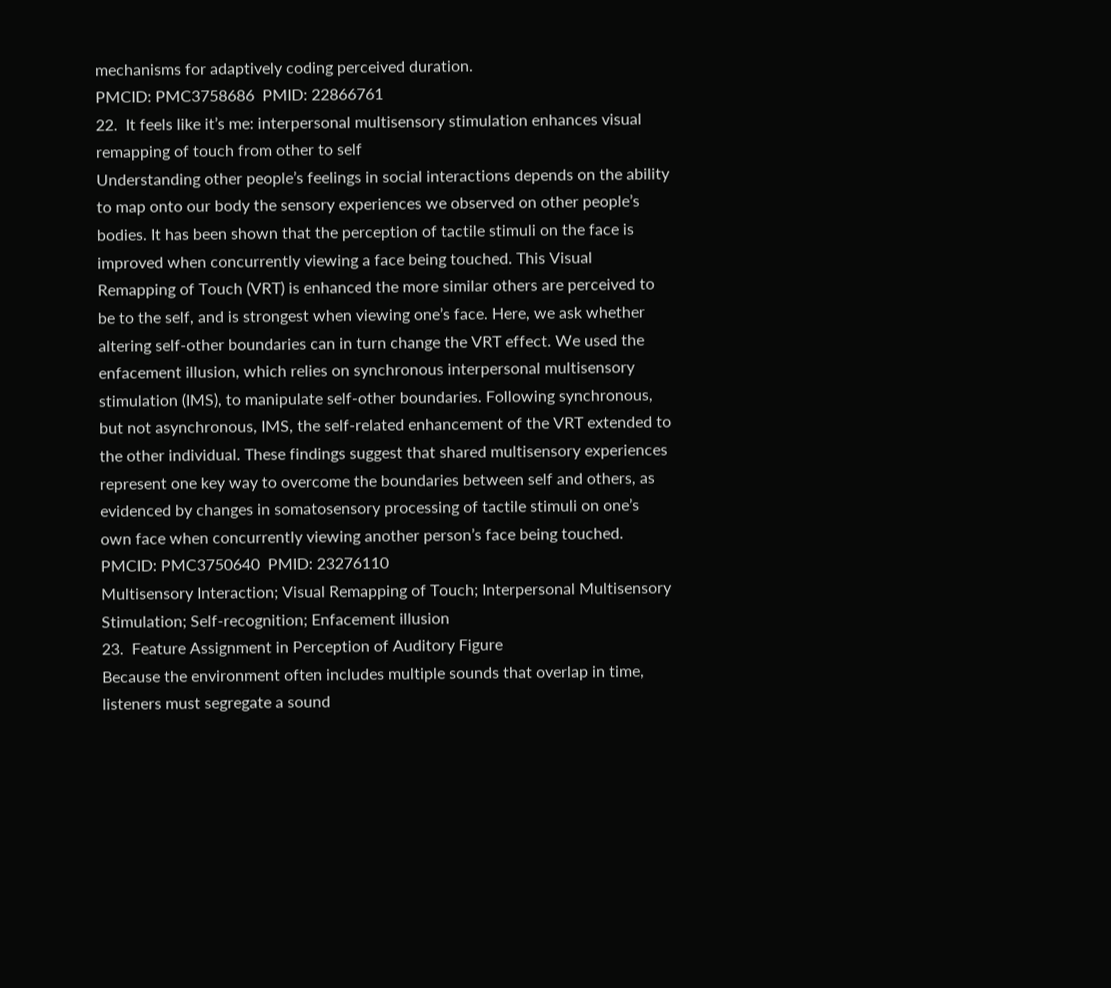mechanisms for adaptively coding perceived duration.
PMCID: PMC3758686  PMID: 22866761
22.  It feels like it’s me: interpersonal multisensory stimulation enhances visual remapping of touch from other to self
Understanding other people’s feelings in social interactions depends on the ability to map onto our body the sensory experiences we observed on other people’s bodies. It has been shown that the perception of tactile stimuli on the face is improved when concurrently viewing a face being touched. This Visual Remapping of Touch (VRT) is enhanced the more similar others are perceived to be to the self, and is strongest when viewing one’s face. Here, we ask whether altering self-other boundaries can in turn change the VRT effect. We used the enfacement illusion, which relies on synchronous interpersonal multisensory stimulation (IMS), to manipulate self-other boundaries. Following synchronous, but not asynchronous, IMS, the self-related enhancement of the VRT extended to the other individual. These findings suggest that shared multisensory experiences represent one key way to overcome the boundaries between self and others, as evidenced by changes in somatosensory processing of tactile stimuli on one’s own face when concurrently viewing another person’s face being touched.
PMCID: PMC3750640  PMID: 23276110
Multisensory Interaction; Visual Remapping of Touch; Interpersonal Multisensory Stimulation; Self-recognition; Enfacement illusion
23.  Feature Assignment in Perception of Auditory Figure
Because the environment often includes multiple sounds that overlap in time, listeners must segregate a sound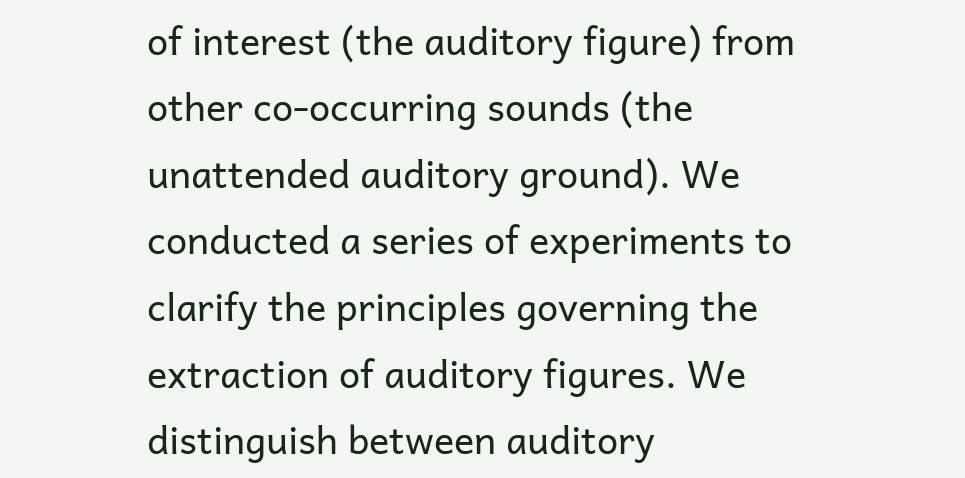of interest (the auditory figure) from other co-occurring sounds (the unattended auditory ground). We conducted a series of experiments to clarify the principles governing the extraction of auditory figures. We distinguish between auditory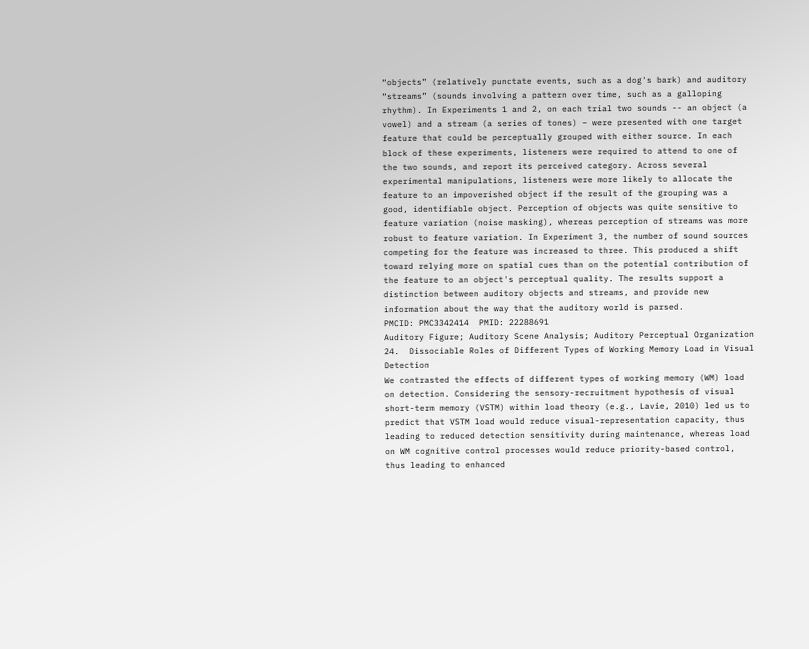“objects” (relatively punctate events, such as a dog's bark) and auditory “streams” (sounds involving a pattern over time, such as a galloping rhythm). In Experiments 1 and 2, on each trial two sounds -- an object (a vowel) and a stream (a series of tones) – were presented with one target feature that could be perceptually grouped with either source. In each block of these experiments, listeners were required to attend to one of the two sounds, and report its perceived category. Across several experimental manipulations, listeners were more likely to allocate the feature to an impoverished object if the result of the grouping was a good, identifiable object. Perception of objects was quite sensitive to feature variation (noise masking), whereas perception of streams was more robust to feature variation. In Experiment 3, the number of sound sources competing for the feature was increased to three. This produced a shift toward relying more on spatial cues than on the potential contribution of the feature to an object's perceptual quality. The results support a distinction between auditory objects and streams, and provide new information about the way that the auditory world is parsed.
PMCID: PMC3342414  PMID: 22288691
Auditory Figure; Auditory Scene Analysis; Auditory Perceptual Organization
24.  Dissociable Roles of Different Types of Working Memory Load in Visual Detection
We contrasted the effects of different types of working memory (WM) load on detection. Considering the sensory-recruitment hypothesis of visual short-term memory (VSTM) within load theory (e.g., Lavie, 2010) led us to predict that VSTM load would reduce visual-representation capacity, thus leading to reduced detection sensitivity during maintenance, whereas load on WM cognitive control processes would reduce priority-based control, thus leading to enhanced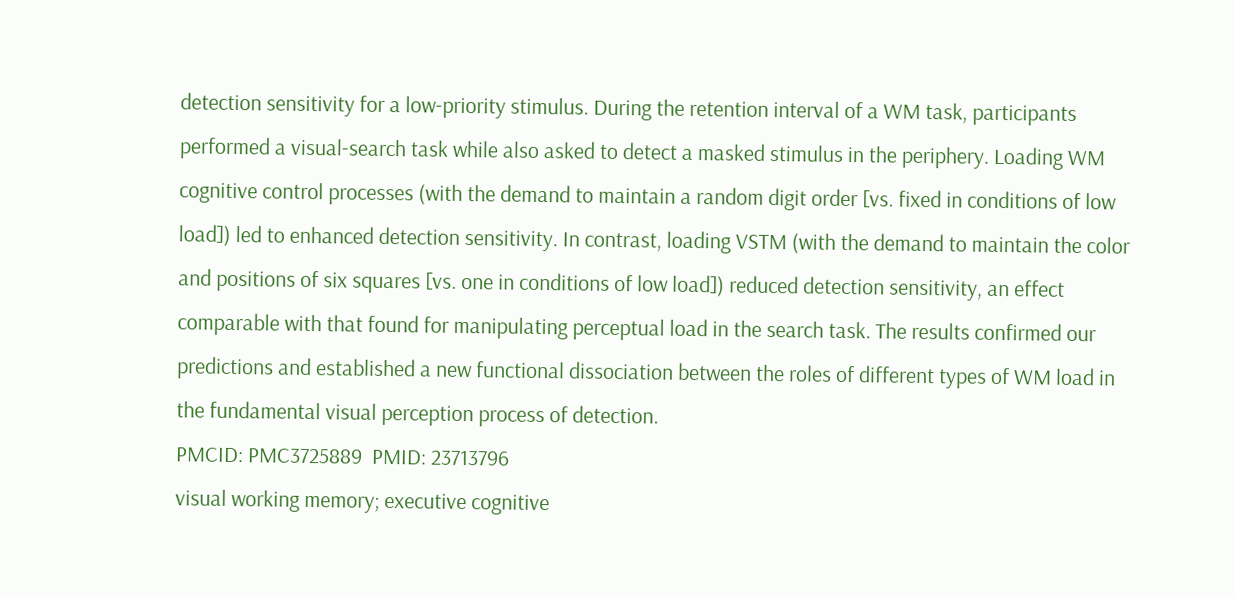detection sensitivity for a low-priority stimulus. During the retention interval of a WM task, participants performed a visual-search task while also asked to detect a masked stimulus in the periphery. Loading WM cognitive control processes (with the demand to maintain a random digit order [vs. fixed in conditions of low load]) led to enhanced detection sensitivity. In contrast, loading VSTM (with the demand to maintain the color and positions of six squares [vs. one in conditions of low load]) reduced detection sensitivity, an effect comparable with that found for manipulating perceptual load in the search task. The results confirmed our predictions and established a new functional dissociation between the roles of different types of WM load in the fundamental visual perception process of detection.
PMCID: PMC3725889  PMID: 23713796
visual working memory; executive cognitive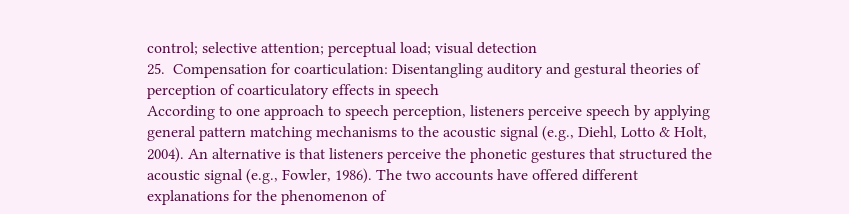control; selective attention; perceptual load; visual detection
25.  Compensation for coarticulation: Disentangling auditory and gestural theories of perception of coarticulatory effects in speech
According to one approach to speech perception, listeners perceive speech by applying general pattern matching mechanisms to the acoustic signal (e.g., Diehl, Lotto & Holt, 2004). An alternative is that listeners perceive the phonetic gestures that structured the acoustic signal (e.g., Fowler, 1986). The two accounts have offered different explanations for the phenomenon of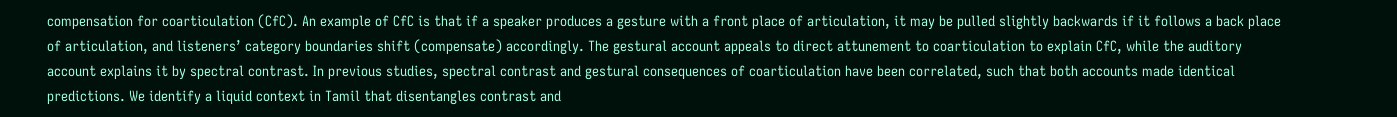compensation for coarticulation (CfC). An example of CfC is that if a speaker produces a gesture with a front place of articulation, it may be pulled slightly backwards if it follows a back place of articulation, and listeners’ category boundaries shift (compensate) accordingly. The gestural account appeals to direct attunement to coarticulation to explain CfC, while the auditory account explains it by spectral contrast. In previous studies, spectral contrast and gestural consequences of coarticulation have been correlated, such that both accounts made identical predictions. We identify a liquid context in Tamil that disentangles contrast and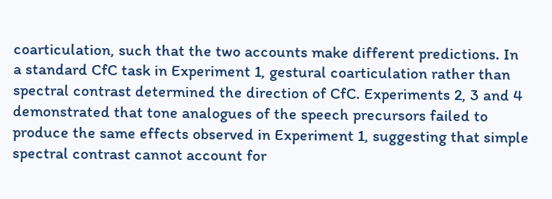coarticulation, such that the two accounts make different predictions. In a standard CfC task in Experiment 1, gestural coarticulation rather than spectral contrast determined the direction of CfC. Experiments 2, 3 and 4 demonstrated that tone analogues of the speech precursors failed to produce the same effects observed in Experiment 1, suggesting that simple spectral contrast cannot account for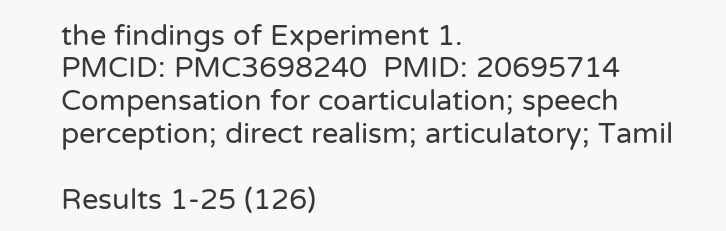the findings of Experiment 1.
PMCID: PMC3698240  PMID: 20695714
Compensation for coarticulation; speech perception; direct realism; articulatory; Tamil

Results 1-25 (126)